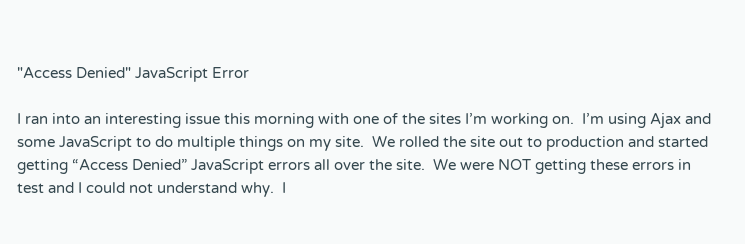"Access Denied" JavaScript Error

I ran into an interesting issue this morning with one of the sites I’m working on.  I’m using Ajax and some JavaScript to do multiple things on my site.  We rolled the site out to production and started getting “Access Denied” JavaScript errors all over the site.  We were NOT getting these errors in test and I could not understand why.  I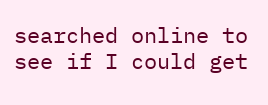searched online to see if I could get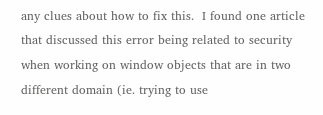any clues about how to fix this.  I found one article that discussed this error being related to security when working on window objects that are in two different domain (ie. trying to use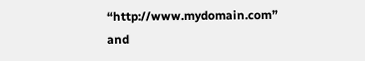“http://www.mydomain.com” and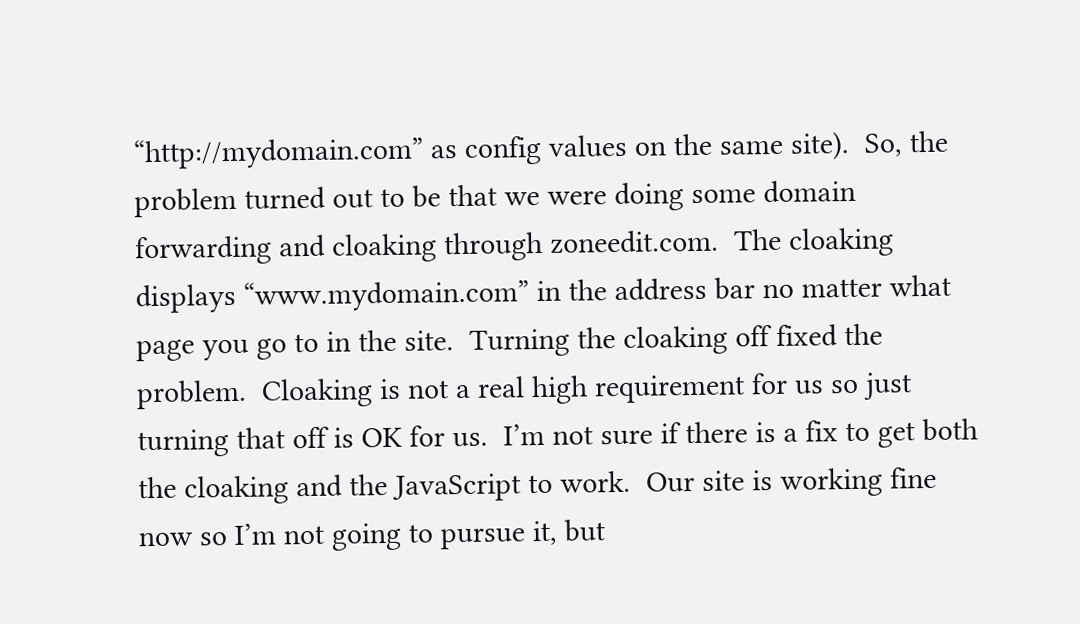“http://mydomain.com” as config values on the same site).  So, the problem turned out to be that we were doing some domain forwarding and cloaking through zoneedit.com.  The cloaking displays “www.mydomain.com” in the address bar no matter what page you go to in the site.  Turning the cloaking off fixed the problem.  Cloaking is not a real high requirement for us so just turning that off is OK for us.  I’m not sure if there is a fix to get both the cloaking and the JavaScript to work.  Our site is working fine now so I’m not going to pursue it, but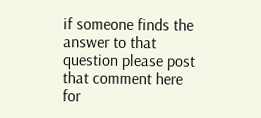if someone finds the answer to that question please post that comment here for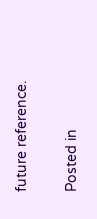future reference.

Posted in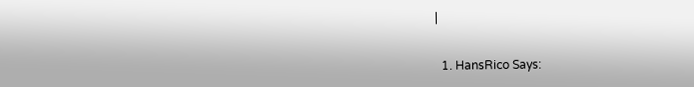|


  1. HansRico Says: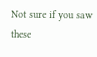Not sure if you saw these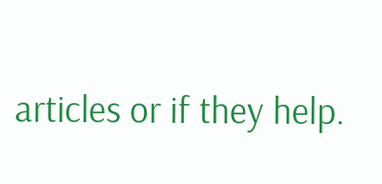articles or if they help.